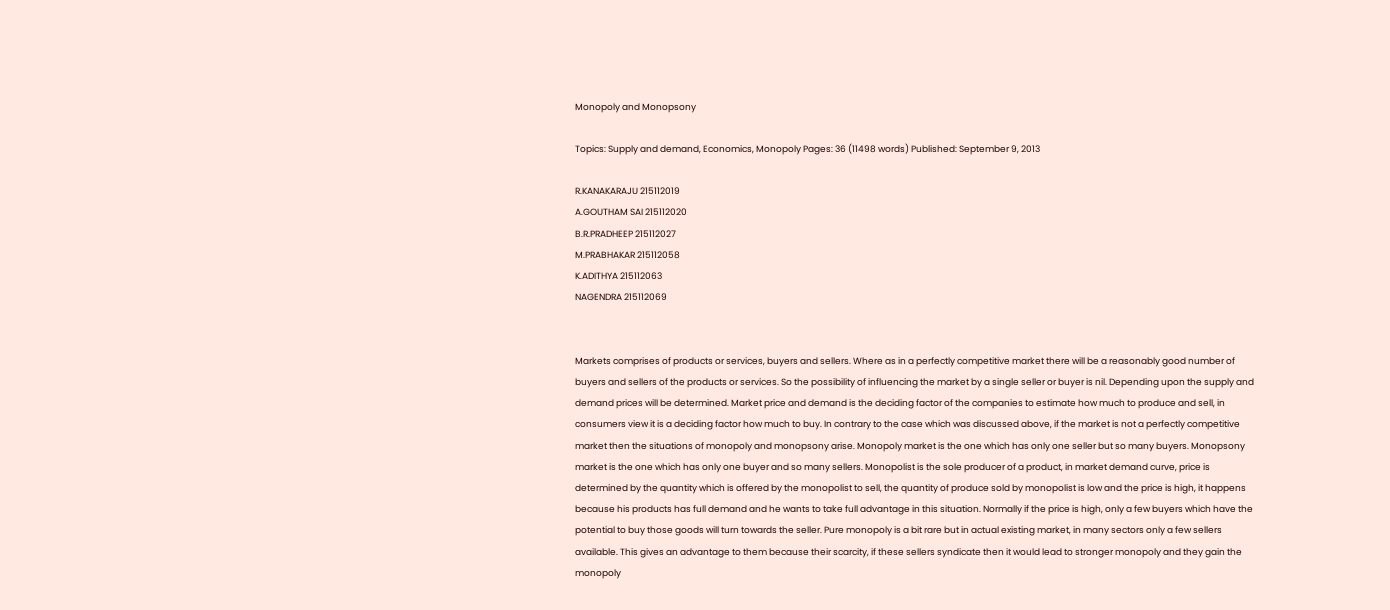Monopoly and Monopsony

Topics: Supply and demand, Economics, Monopoly Pages: 36 (11498 words) Published: September 9, 2013

R.KANAKARAJU 215112019
A.GOUTHAM SAI 215112020
B.R.PRADHEEP 215112027
M.PRABHAKAR 215112058
K.ADITHYA 215112063
NAGENDRA 215112069


Markets comprises of products or services, buyers and sellers. Where as in a perfectly competitive market there will be a reasonably good number of buyers and sellers of the products or services. So the possibility of influencing the market by a single seller or buyer is nil. Depending upon the supply and demand prices will be determined. Market price and demand is the deciding factor of the companies to estimate how much to produce and sell, in consumers view it is a deciding factor how much to buy. In contrary to the case which was discussed above, if the market is not a perfectly competitive market then the situations of monopoly and monopsony arise. Monopoly market is the one which has only one seller but so many buyers. Monopsony market is the one which has only one buyer and so many sellers. Monopolist is the sole producer of a product, in market demand curve, price is determined by the quantity which is offered by the monopolist to sell, the quantity of produce sold by monopolist is low and the price is high, it happens because his products has full demand and he wants to take full advantage in this situation. Normally if the price is high, only a few buyers which have the potential to buy those goods will turn towards the seller. Pure monopoly is a bit rare but in actual existing market, in many sectors only a few sellers available. This gives an advantage to them because their scarcity, if these sellers syndicate then it would lead to stronger monopoly and they gain the monopoly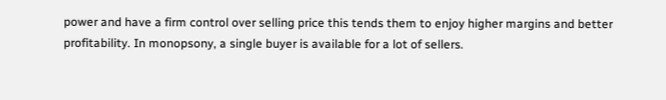power and have a firm control over selling price this tends them to enjoy higher margins and better profitability. In monopsony, a single buyer is available for a lot of sellers.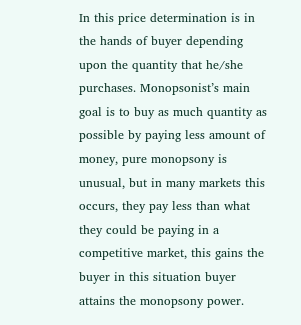In this price determination is in the hands of buyer depending upon the quantity that he/she purchases. Monopsonist’s main goal is to buy as much quantity as possible by paying less amount of money, pure monopsony is unusual, but in many markets this occurs, they pay less than what they could be paying in a competitive market, this gains the buyer in this situation buyer attains the monopsony power.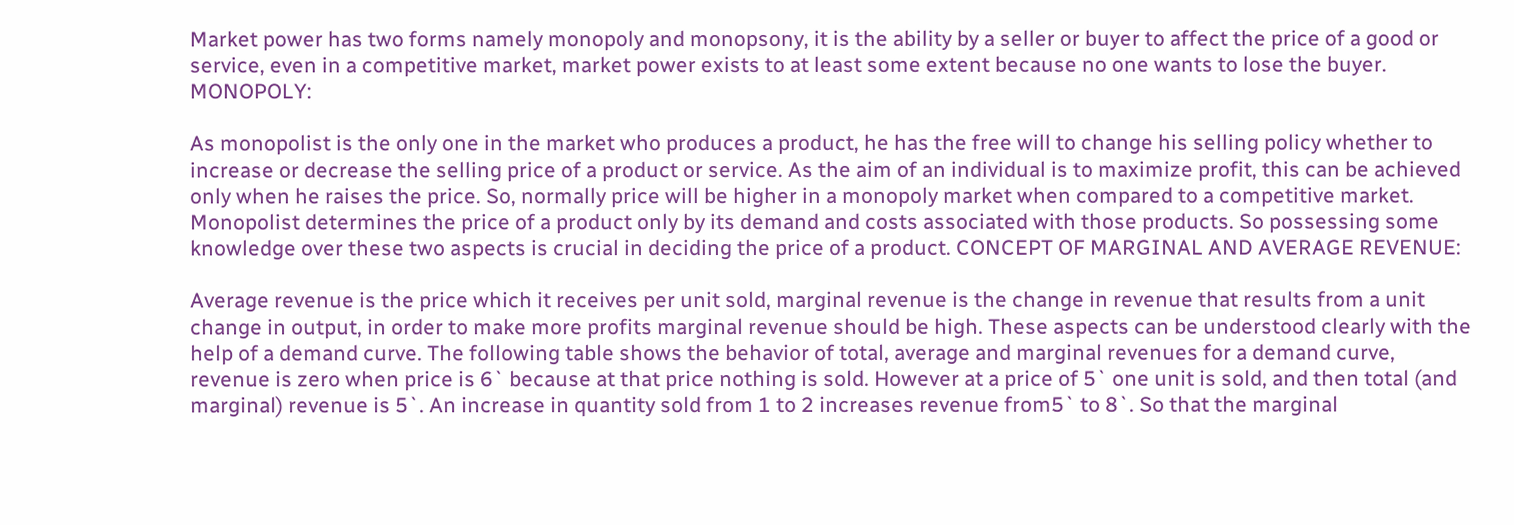Market power has two forms namely monopoly and monopsony, it is the ability by a seller or buyer to affect the price of a good or service, even in a competitive market, market power exists to at least some extent because no one wants to lose the buyer. MONOPOLY:

As monopolist is the only one in the market who produces a product, he has the free will to change his selling policy whether to increase or decrease the selling price of a product or service. As the aim of an individual is to maximize profit, this can be achieved only when he raises the price. So, normally price will be higher in a monopoly market when compared to a competitive market. Monopolist determines the price of a product only by its demand and costs associated with those products. So possessing some knowledge over these two aspects is crucial in deciding the price of a product. CONCEPT OF MARGINAL AND AVERAGE REVENUE:

Average revenue is the price which it receives per unit sold, marginal revenue is the change in revenue that results from a unit change in output, in order to make more profits marginal revenue should be high. These aspects can be understood clearly with the help of a demand curve. The following table shows the behavior of total, average and marginal revenues for a demand curve, revenue is zero when price is 6` because at that price nothing is sold. However at a price of 5` one unit is sold, and then total (and marginal) revenue is 5`. An increase in quantity sold from 1 to 2 increases revenue from5` to 8`. So that the marginal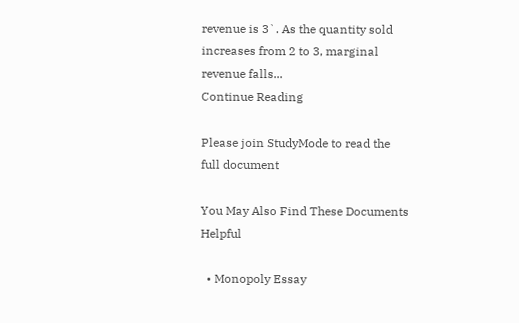revenue is 3`. As the quantity sold increases from 2 to 3, marginal revenue falls...
Continue Reading

Please join StudyMode to read the full document

You May Also Find These Documents Helpful

  • Monopoly Essay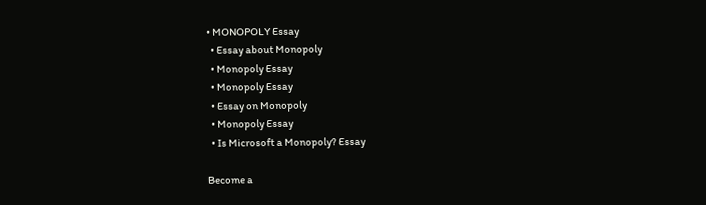• MONOPOLY Essay
  • Essay about Monopoly
  • Monopoly Essay
  • Monopoly Essay
  • Essay on Monopoly
  • Monopoly Essay
  • Is Microsoft a Monopoly? Essay

Become a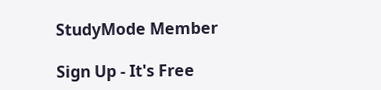StudyMode Member

Sign Up - It's Free